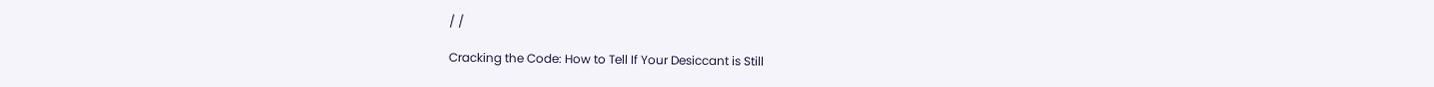/ /

Cracking the Code: How to Tell If Your Desiccant is Still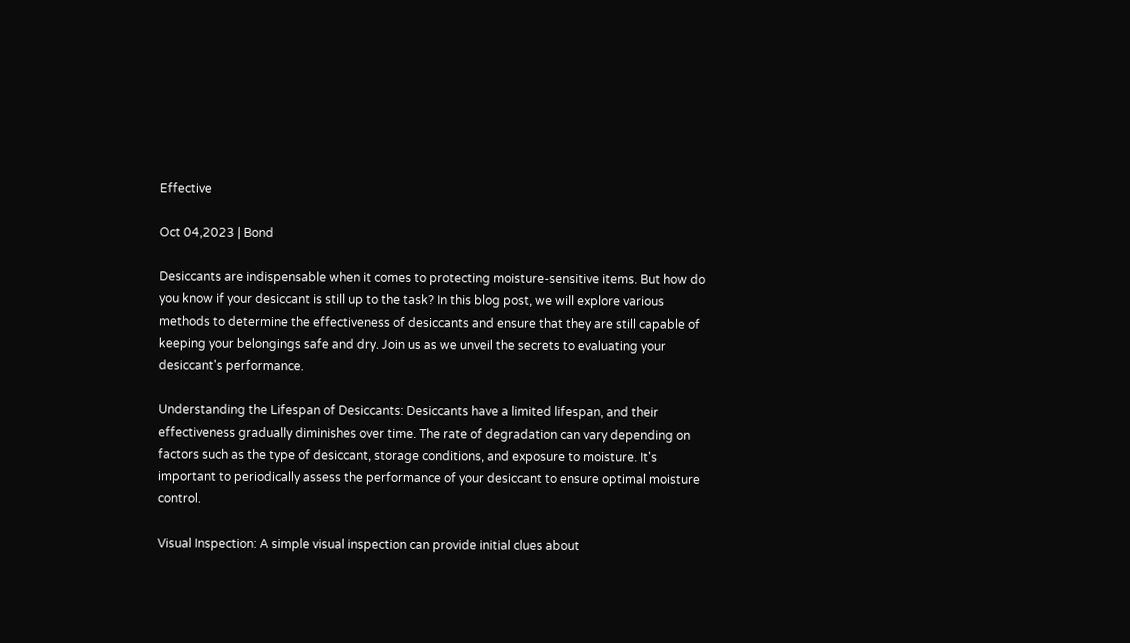Effective

Oct 04,2023 | Bond

Desiccants are indispensable when it comes to protecting moisture-sensitive items. But how do you know if your desiccant is still up to the task? In this blog post, we will explore various methods to determine the effectiveness of desiccants and ensure that they are still capable of keeping your belongings safe and dry. Join us as we unveil the secrets to evaluating your desiccant's performance.

Understanding the Lifespan of Desiccants: Desiccants have a limited lifespan, and their effectiveness gradually diminishes over time. The rate of degradation can vary depending on factors such as the type of desiccant, storage conditions, and exposure to moisture. It's important to periodically assess the performance of your desiccant to ensure optimal moisture control.

Visual Inspection: A simple visual inspection can provide initial clues about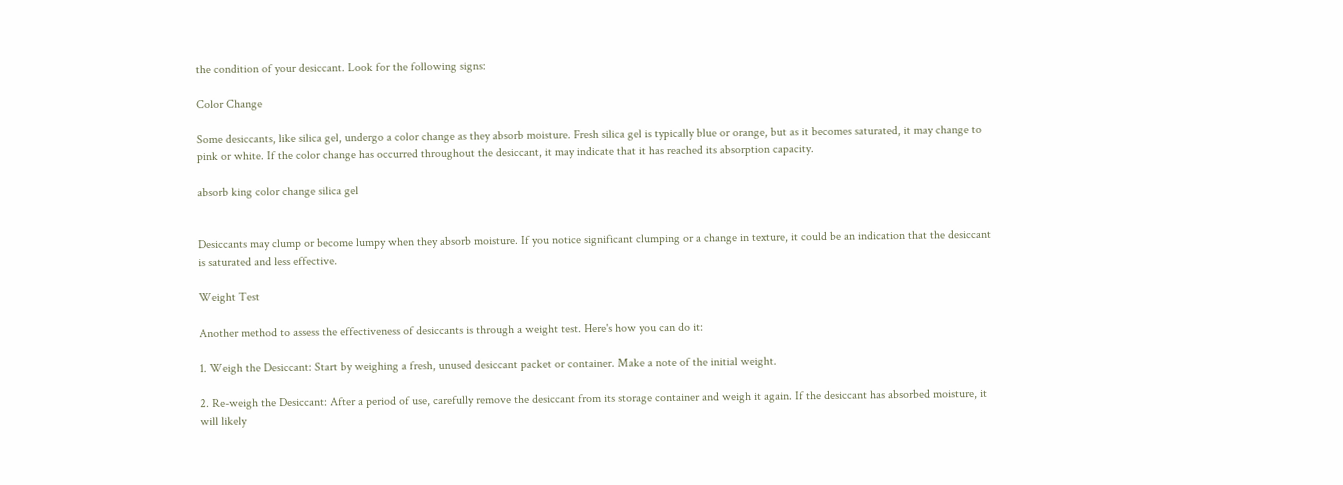the condition of your desiccant. Look for the following signs:

Color Change

Some desiccants, like silica gel, undergo a color change as they absorb moisture. Fresh silica gel is typically blue or orange, but as it becomes saturated, it may change to pink or white. If the color change has occurred throughout the desiccant, it may indicate that it has reached its absorption capacity.

absorb king color change silica gel


Desiccants may clump or become lumpy when they absorb moisture. If you notice significant clumping or a change in texture, it could be an indication that the desiccant is saturated and less effective.

Weight Test

Another method to assess the effectiveness of desiccants is through a weight test. Here's how you can do it:

1. Weigh the Desiccant: Start by weighing a fresh, unused desiccant packet or container. Make a note of the initial weight.

2. Re-weigh the Desiccant: After a period of use, carefully remove the desiccant from its storage container and weigh it again. If the desiccant has absorbed moisture, it will likely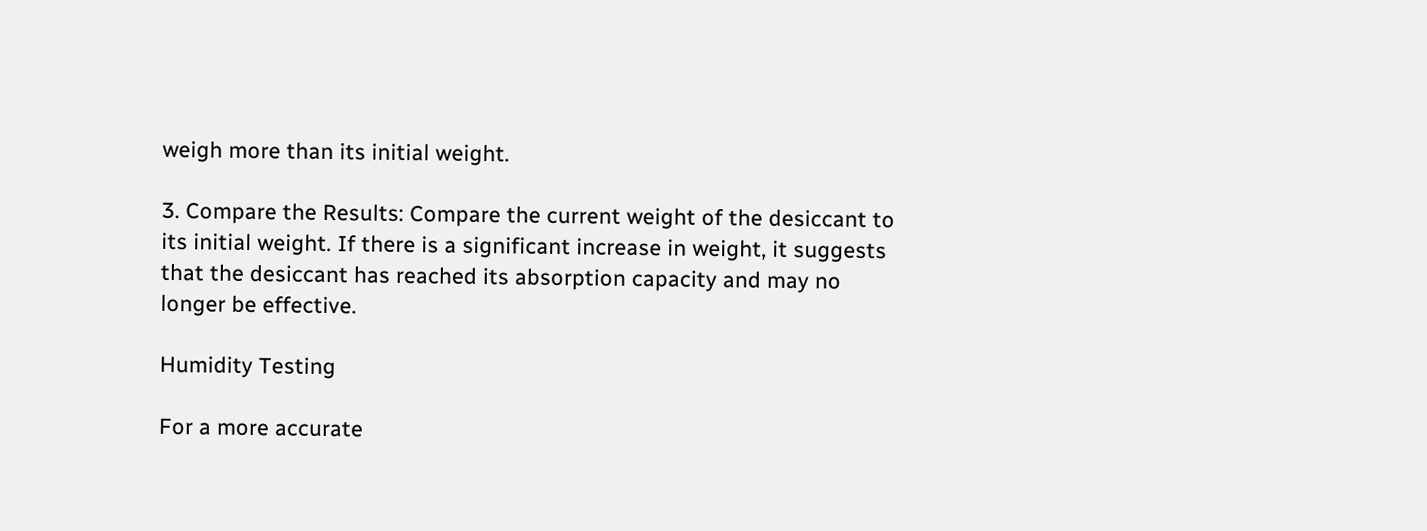weigh more than its initial weight.

3. Compare the Results: Compare the current weight of the desiccant to its initial weight. If there is a significant increase in weight, it suggests that the desiccant has reached its absorption capacity and may no longer be effective.

Humidity Testing

For a more accurate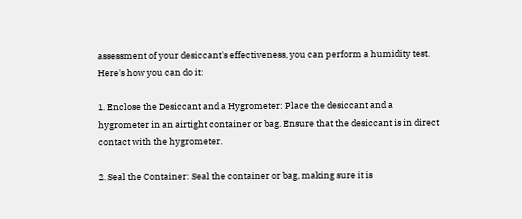assessment of your desiccant's effectiveness, you can perform a humidity test. Here's how you can do it:

1. Enclose the Desiccant and a Hygrometer: Place the desiccant and a hygrometer in an airtight container or bag. Ensure that the desiccant is in direct contact with the hygrometer.

2. Seal the Container: Seal the container or bag, making sure it is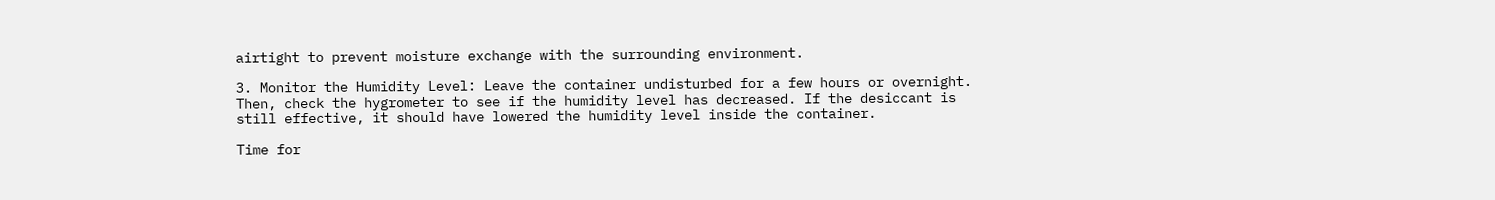airtight to prevent moisture exchange with the surrounding environment.

3. Monitor the Humidity Level: Leave the container undisturbed for a few hours or overnight. Then, check the hygrometer to see if the humidity level has decreased. If the desiccant is still effective, it should have lowered the humidity level inside the container.

Time for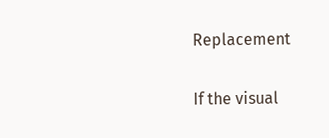Replacement

If the visual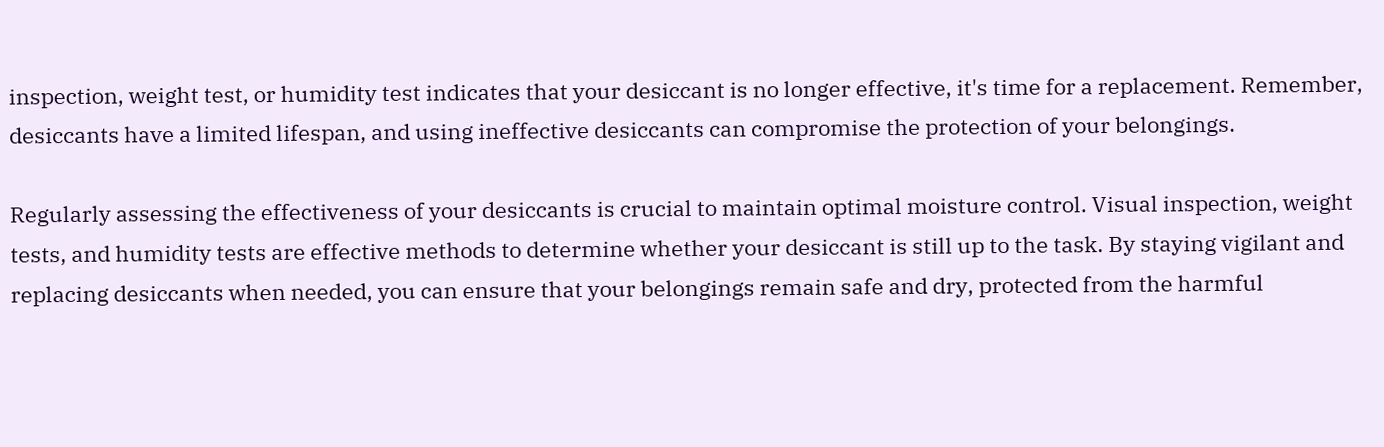inspection, weight test, or humidity test indicates that your desiccant is no longer effective, it's time for a replacement. Remember, desiccants have a limited lifespan, and using ineffective desiccants can compromise the protection of your belongings.

Regularly assessing the effectiveness of your desiccants is crucial to maintain optimal moisture control. Visual inspection, weight tests, and humidity tests are effective methods to determine whether your desiccant is still up to the task. By staying vigilant and replacing desiccants when needed, you can ensure that your belongings remain safe and dry, protected from the harmful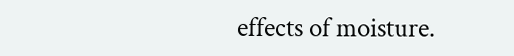effects of moisture.